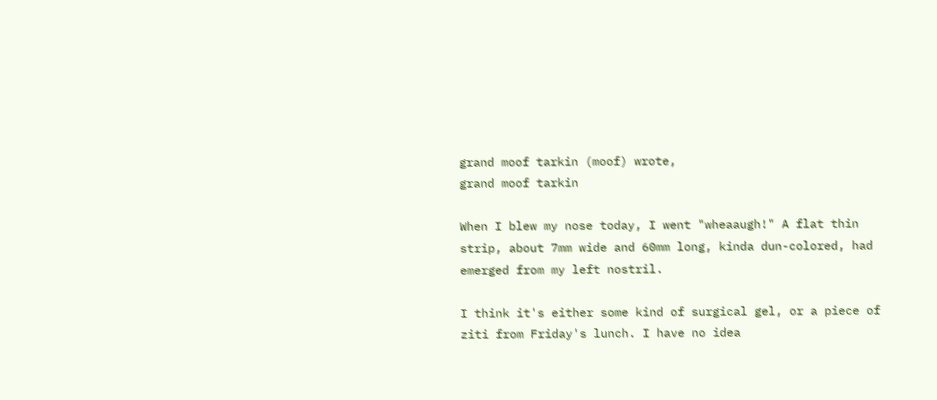grand moof tarkin (moof) wrote,
grand moof tarkin

When I blew my nose today, I went "wheaaugh!" A flat thin strip, about 7mm wide and 60mm long, kinda dun-colored, had emerged from my left nostril.

I think it's either some kind of surgical gel, or a piece of ziti from Friday's lunch. I have no idea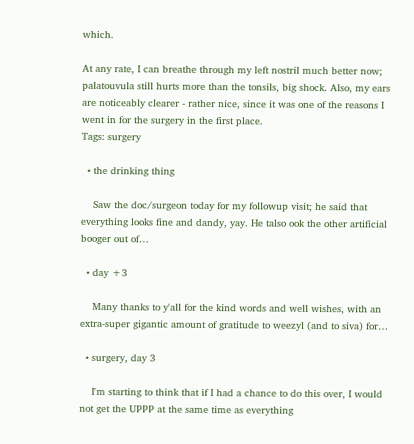which.

At any rate, I can breathe through my left nostril much better now; palatouvula still hurts more than the tonsils, big shock. Also, my ears are noticeably clearer - rather nice, since it was one of the reasons I went in for the surgery in the first place.
Tags: surgery

  • the drinking thing

    Saw the doc/surgeon today for my followup visit; he said that everything looks fine and dandy, yay. He talso ook the other artificial booger out of…

  • day +3

    Many thanks to y'all for the kind words and well wishes, with an extra-super gigantic amount of gratitude to weezyl (and to siva) for…

  • surgery, day 3

    I'm starting to think that if I had a chance to do this over, I would not get the UPPP at the same time as everything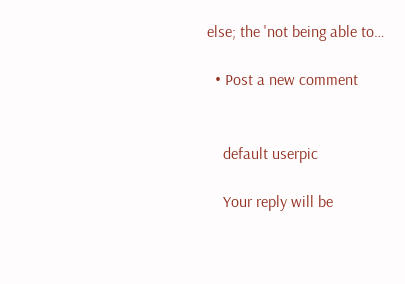else; the 'not being able to…

  • Post a new comment


    default userpic

    Your reply will be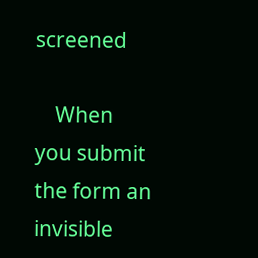screened

    When you submit the form an invisible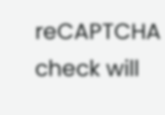reCAPTCHA check will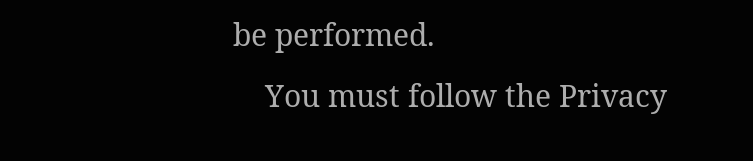be performed.
    You must follow the Privacy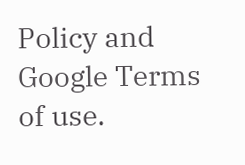Policy and Google Terms of use.